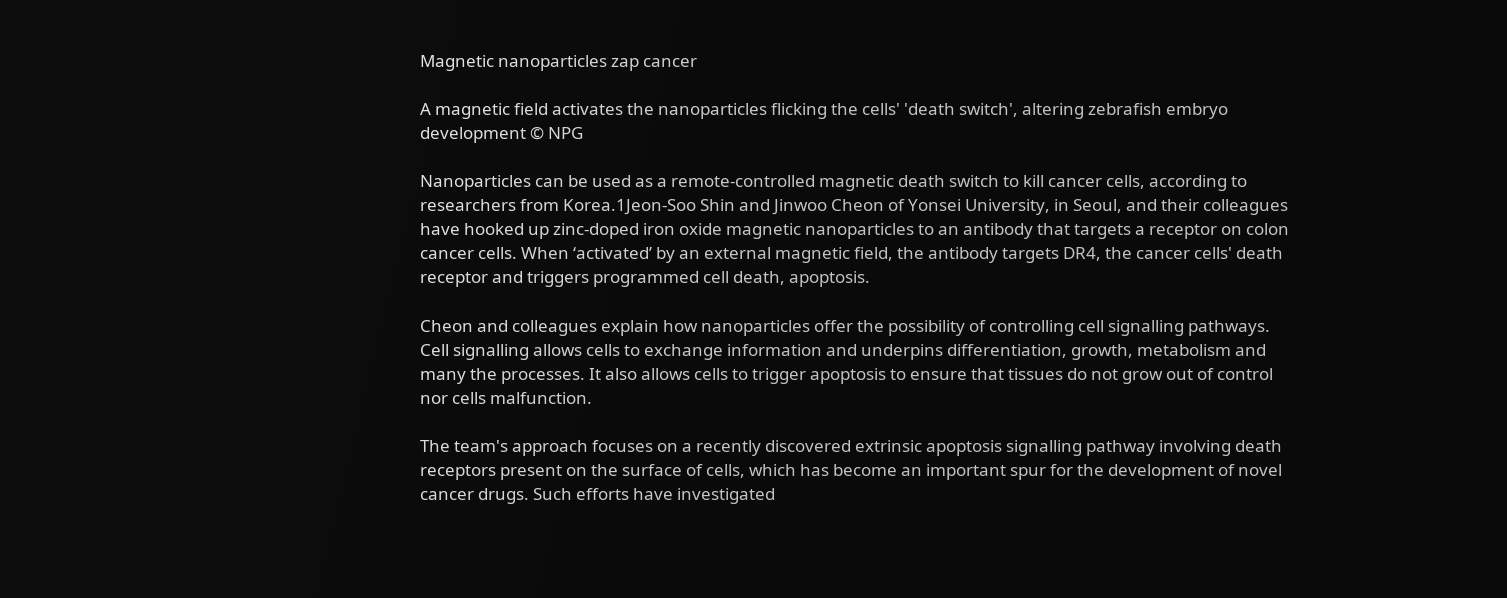Magnetic nanoparticles zap cancer

A magnetic field activates the nanoparticles flicking the cells' 'death switch', altering zebrafish embryo development © NPG

Nanoparticles can be used as a remote-controlled magnetic death switch to kill cancer cells, according to researchers from Korea.1Jeon-Soo Shin and Jinwoo Cheon of Yonsei University, in Seoul, and their colleagues have hooked up zinc-doped iron oxide magnetic nanoparticles to an antibody that targets a receptor on colon cancer cells. When ‘activated’ by an external magnetic field, the antibody targets DR4, the cancer cells' death receptor and triggers programmed cell death, apoptosis.

Cheon and colleagues explain how nanoparticles offer the possibility of controlling cell signalling pathways. Cell signalling allows cells to exchange information and underpins differentiation, growth, metabolism and many the processes. It also allows cells to trigger apoptosis to ensure that tissues do not grow out of control nor cells malfunction.

The team's approach focuses on a recently discovered extrinsic apoptosis signalling pathway involving death receptors present on the surface of cells, which has become an important spur for the development of novel cancer drugs. Such efforts have investigated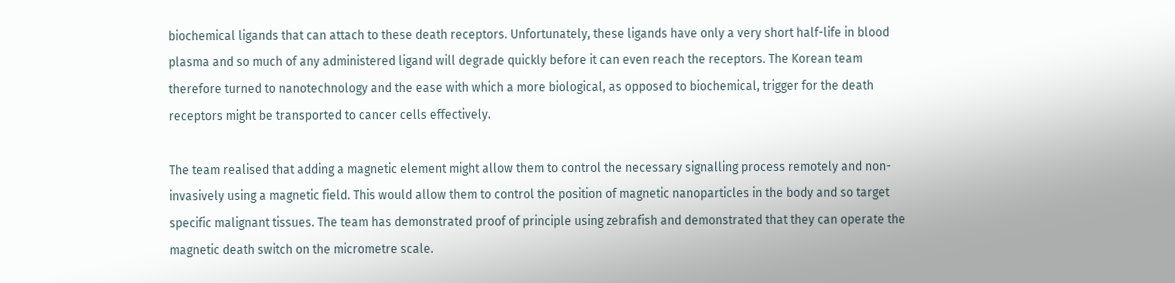biochemical ligands that can attach to these death receptors. Unfortunately, these ligands have only a very short half-life in blood plasma and so much of any administered ligand will degrade quickly before it can even reach the receptors. The Korean team therefore turned to nanotechnology and the ease with which a more biological, as opposed to biochemical, trigger for the death receptors might be transported to cancer cells effectively.

The team realised that adding a magnetic element might allow them to control the necessary signalling process remotely and non-invasively using a magnetic field. This would allow them to control the position of magnetic nanoparticles in the body and so target specific malignant tissues. The team has demonstrated proof of principle using zebrafish and demonstrated that they can operate the magnetic death switch on the micrometre scale.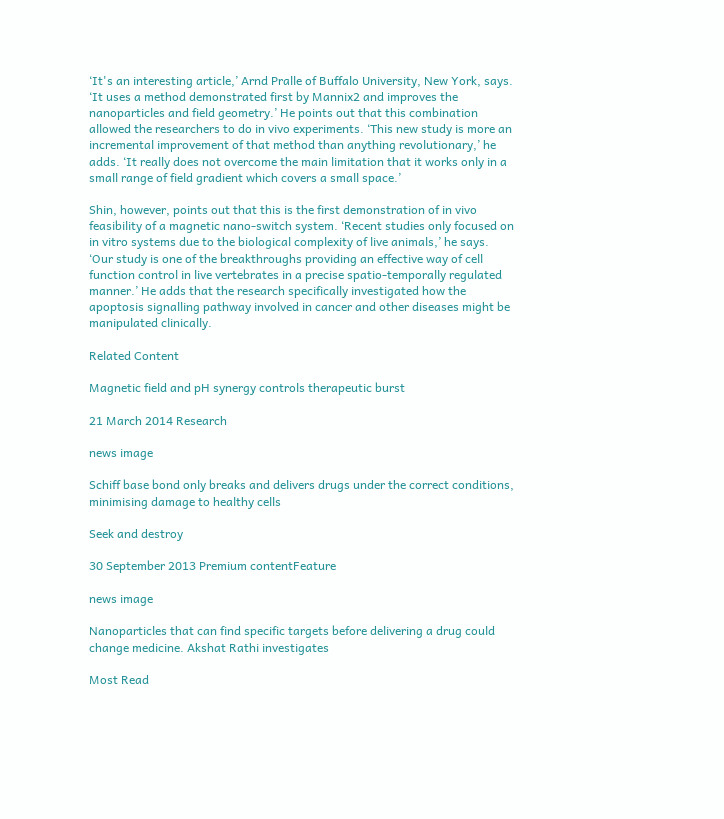‘It's an interesting article,’ Arnd Pralle of Buffalo University, New York, says. ‘It uses a method demonstrated first by Mannix2 and improves the nanoparticles and field geometry.’ He points out that this combination allowed the researchers to do in vivo experiments. ‘This new study is more an incremental improvement of that method than anything revolutionary,’ he adds. ‘It really does not overcome the main limitation that it works only in a small range of field gradient which covers a small space.’

Shin, however, points out that this is the first demonstration of in vivo feasibility of a magnetic nano-switch system. ‘Recent studies only focused on in vitro systems due to the biological complexity of live animals,’ he says. ‘Our study is one of the breakthroughs providing an effective way of cell function control in live vertebrates in a precise spatio-temporally regulated manner.’ He adds that the research specifically investigated how the apoptosis signalling pathway involved in cancer and other diseases might be manipulated clinically.

Related Content

Magnetic field and pH synergy controls therapeutic burst

21 March 2014 Research

news image

Schiff base bond only breaks and delivers drugs under the correct conditions, minimising damage to healthy cells

Seek and destroy

30 September 2013 Premium contentFeature

news image

Nanoparticles that can find specific targets before delivering a drug could change medicine. Akshat Rathi investigates

Most Read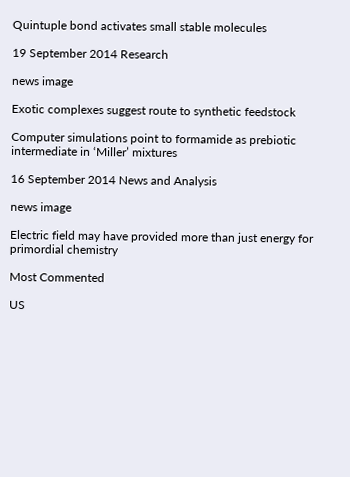Quintuple bond activates small stable molecules

19 September 2014 Research

news image

Exotic complexes suggest route to synthetic feedstock

Computer simulations point to formamide as prebiotic intermediate in ‘Miller’ mixtures

16 September 2014 News and Analysis

news image

Electric field may have provided more than just energy for primordial chemistry

Most Commented

US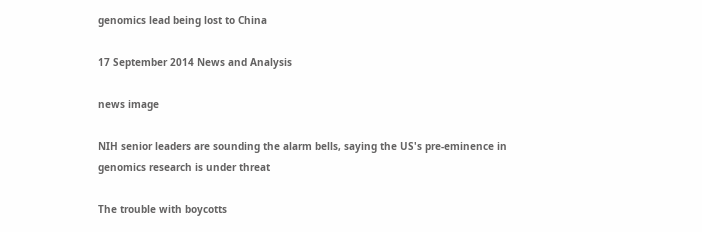genomics lead being lost to China

17 September 2014 News and Analysis

news image

NIH senior leaders are sounding the alarm bells, saying the US's pre-eminence in genomics research is under threat

The trouble with boycotts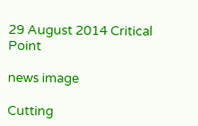29 August 2014 Critical Point

news image

Cutting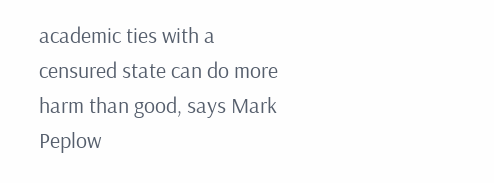academic ties with a censured state can do more harm than good, says Mark Peplow